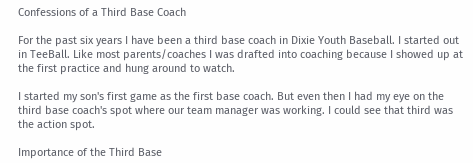Confessions of a Third Base Coach

For the past six years I have been a third base coach in Dixie Youth Baseball. I started out in TeeBall. Like most parents/coaches I was drafted into coaching because I showed up at the first practice and hung around to watch.

I started my son's first game as the first base coach. But even then I had my eye on the third base coach's spot where our team manager was working. I could see that third was the action spot.

Importance of the Third Base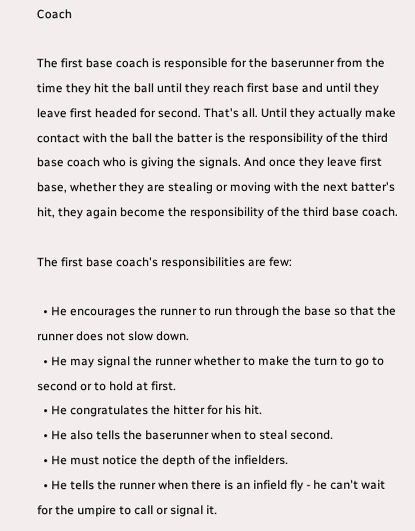Coach

The first base coach is responsible for the baserunner from the time they hit the ball until they reach first base and until they leave first headed for second. That's all. Until they actually make contact with the ball the batter is the responsibility of the third base coach who is giving the signals. And once they leave first base, whether they are stealing or moving with the next batter's hit, they again become the responsibility of the third base coach.

The first base coach's responsibilities are few:

  • He encourages the runner to run through the base so that the runner does not slow down.
  • He may signal the runner whether to make the turn to go to second or to hold at first.
  • He congratulates the hitter for his hit.
  • He also tells the baserunner when to steal second.
  • He must notice the depth of the infielders.
  • He tells the runner when there is an infield fly - he can't wait for the umpire to call or signal it.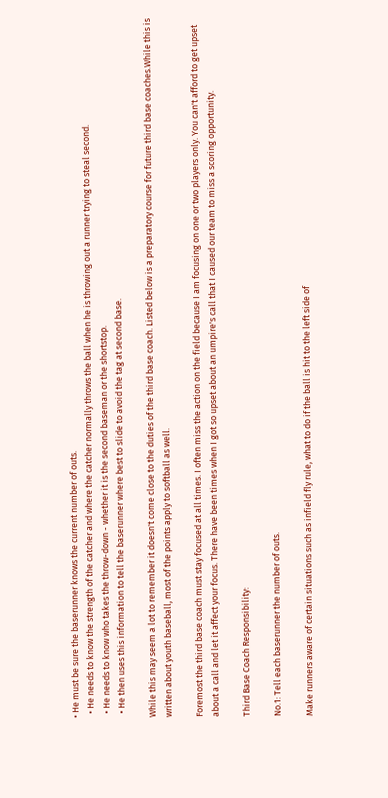• He must be sure the baserunner knows the current number of outs.
  • He needs to know the strength of the catcher and where the catcher normally throws the ball when he is throwing out a runner trying to steal second.
  • He needs to know who takes the throw-down - whether it is the second baseman or the shortstop.
  • He then uses this information to tell the baserunner where best to slide to avoid the tag at second base.

While this may seem a lot to remember it doesn't come close to the duties of the third base coach. Listed below is a preparatory course for future third base coaches.While this is written about youth baseball, most of the points apply to softball as well.

Foremost the third base coach must stay focused at all times. I often miss the action on the field because I am focusing on one or two players only. You can't afford to get upset about a call and let it affect your focus. There have been times when I got so upset about an umpire's call that I caused our team to miss a scoring opportunity.

Third Base Coach Responsibility:

No.1: Tell each baserunner the number of outs.

Make runners aware of certain situations such as infield fly rule, what to do if the ball is hit to the left side of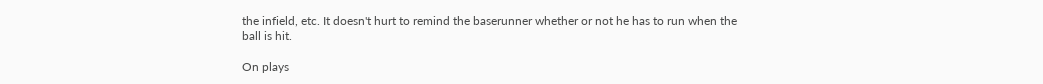the infield, etc. It doesn't hurt to remind the baserunner whether or not he has to run when the ball is hit.

On plays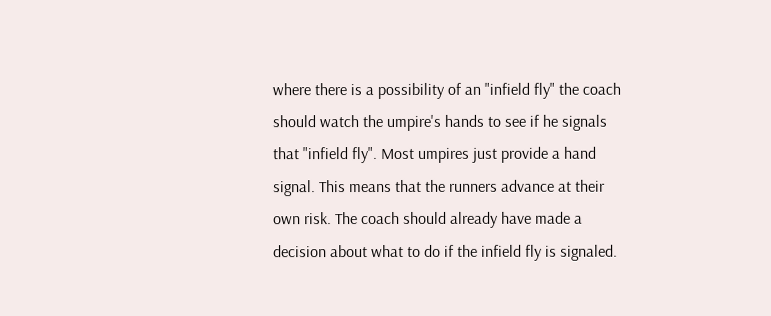where there is a possibility of an "infield fly" the coach should watch the umpire's hands to see if he signals that "infield fly". Most umpires just provide a hand signal. This means that the runners advance at their own risk. The coach should already have made a decision about what to do if the infield fly is signaled.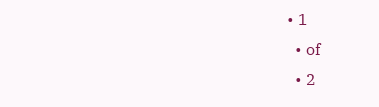• 1
  • of
  • 2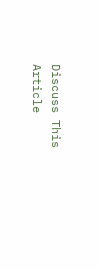Discuss This Article